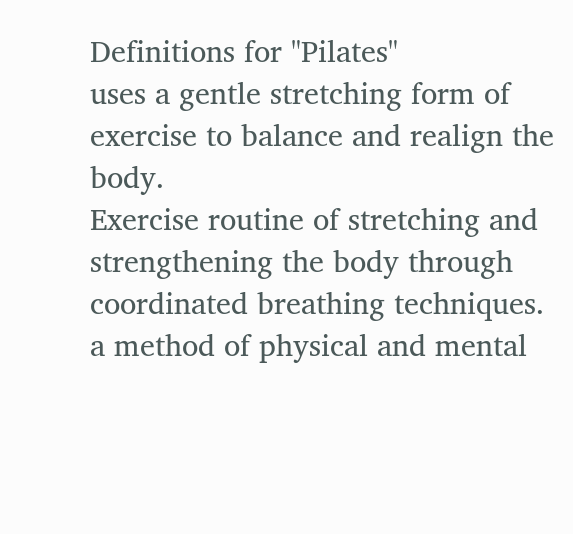Definitions for "Pilates"
uses a gentle stretching form of exercise to balance and realign the body.
Exercise routine of stretching and strengthening the body through coordinated breathing techniques.
a method of physical and mental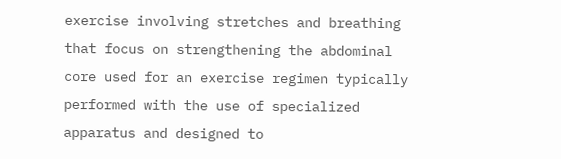exercise involving stretches and breathing that focus on strengthening the abdominal core used for an exercise regimen typically performed with the use of specialized apparatus and designed to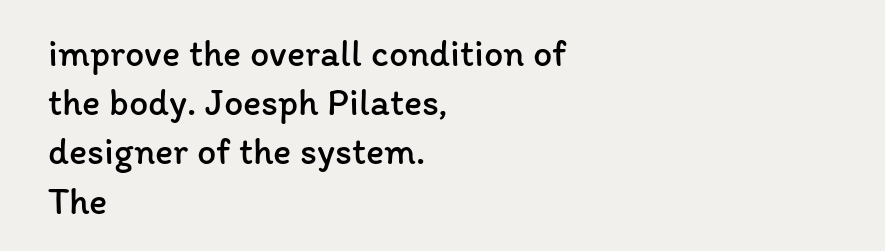improve the overall condition of the body. Joesph Pilates, designer of the system.
The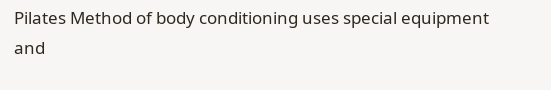Pilates Method of body conditioning uses special equipment and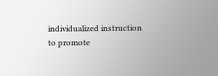individualized instruction to promote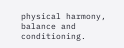physical harmony, balance and conditioning.